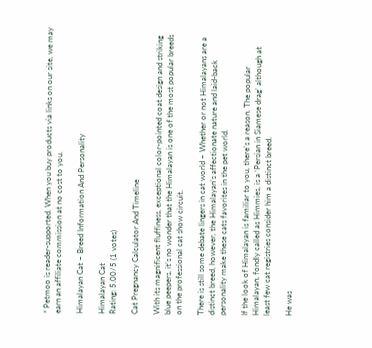* Petmoo is reader-supported. When you buy products via links on our site, we may earn an affiliate commission at no cost to you.

Himalayan Cat – Breed Information And Personality

Himalayan Cat
Rating: 5.00/5 (1 votes)

Cat Pregnancy Calculator And Timeline

With its magnificent fluffiness, exceptional color-pointed coat design and striking blue peepers, it’s no wonder that the Himalayan is one of the most popular breeds on the professional cat show circuit.

There is still some debate lingers in cat world – Whether or not Himalayans are a distinct breed, however, the Himalayan’s affectionate nature and laid-back personality make these cats favorites in the pet world.

If the look of Himalayan is familiar to you, there’s a reason. The popular Himalayan, fondly called as Himmies, is a ‘Persian in Siamese drag’ although at least few cat registries consider him a distinct breed.

He was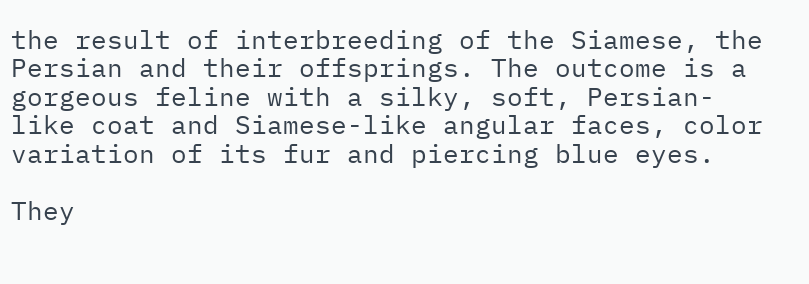the result of interbreeding of the Siamese, the Persian and their offsprings. The outcome is a gorgeous feline with a silky, soft, Persian-like coat and Siamese-like angular faces, color variation of its fur and piercing blue eyes.

They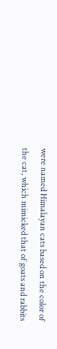were named Himalayan cats based on the color of the cat, which mimicked that of goats and rabbits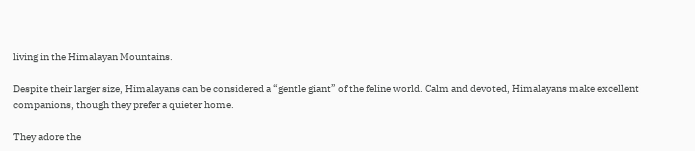living in the Himalayan Mountains.

Despite their larger size, Himalayans can be considered a “gentle giant” of the feline world. Calm and devoted, Himalayans make excellent companions, though they prefer a quieter home.

They adore the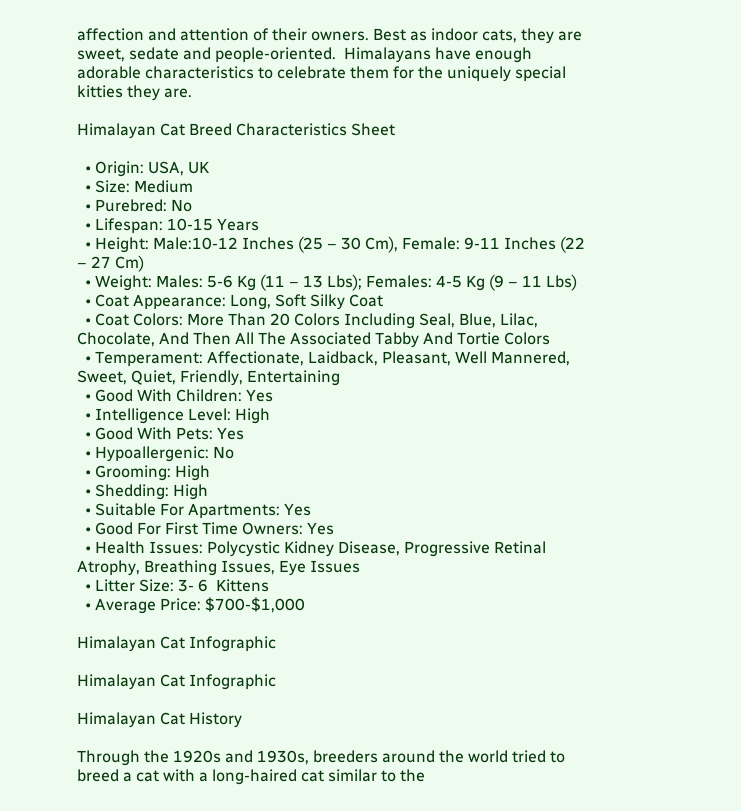affection and attention of their owners. Best as indoor cats, they are sweet, sedate and people-oriented.  Himalayans have enough adorable characteristics to celebrate them for the uniquely special kitties they are.

Himalayan Cat Breed Characteristics Sheet

  • Origin: USA, UK
  • Size: Medium
  • Purebred: No
  • Lifespan: 10-15 Years
  • Height: Male:10-12 Inches (25 – 30 Cm), Female: 9-11 Inches (22 – 27 Cm)
  • Weight: Males: 5-6 Kg (11 – 13 Lbs); Females: 4-5 Kg (9 – 11 Lbs)
  • Coat Appearance: Long, Soft Silky Coat
  • Coat Colors: More Than 20 Colors Including Seal, Blue, Lilac, Chocolate, And Then All The Associated Tabby And Tortie Colors
  • Temperament: Affectionate, Laidback, Pleasant, Well Mannered, Sweet, Quiet, Friendly, Entertaining
  • Good With Children: Yes
  • Intelligence Level: High
  • Good With Pets: Yes
  • Hypoallergenic: No
  • Grooming: High
  • Shedding: High
  • Suitable For Apartments: Yes
  • Good For First Time Owners: Yes
  • Health Issues: Polycystic Kidney Disease, Progressive Retinal Atrophy, Breathing Issues, Eye Issues
  • Litter Size: 3- 6  Kittens
  • Average Price: $700-$1,000

Himalayan Cat Infographic

Himalayan Cat Infographic

Himalayan Cat History

Through the 1920s and 1930s, breeders around the world tried to breed a cat with a long-haired cat similar to the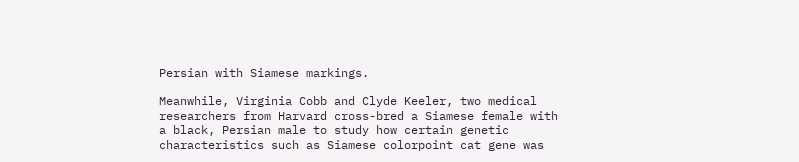Persian with Siamese markings.

Meanwhile, Virginia Cobb and Clyde Keeler, two medical researchers from Harvard cross-bred a Siamese female with a black, Persian male to study how certain genetic characteristics such as Siamese colorpoint cat gene was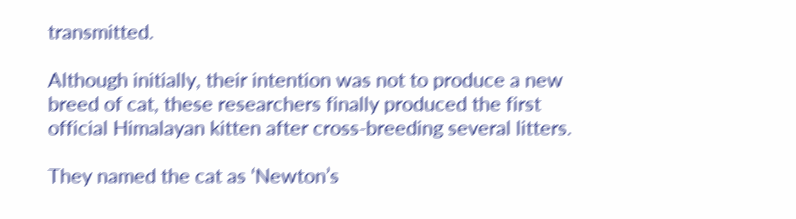transmitted.

Although initially, their intention was not to produce a new breed of cat, these researchers finally produced the first official Himalayan kitten after cross-breeding several litters.

They named the cat as ‘Newton’s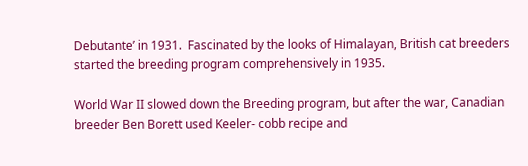Debutante’ in 1931.  Fascinated by the looks of Himalayan, British cat breeders started the breeding program comprehensively in 1935.

World War II slowed down the Breeding program, but after the war, Canadian breeder Ben Borett used Keeler- cobb recipe and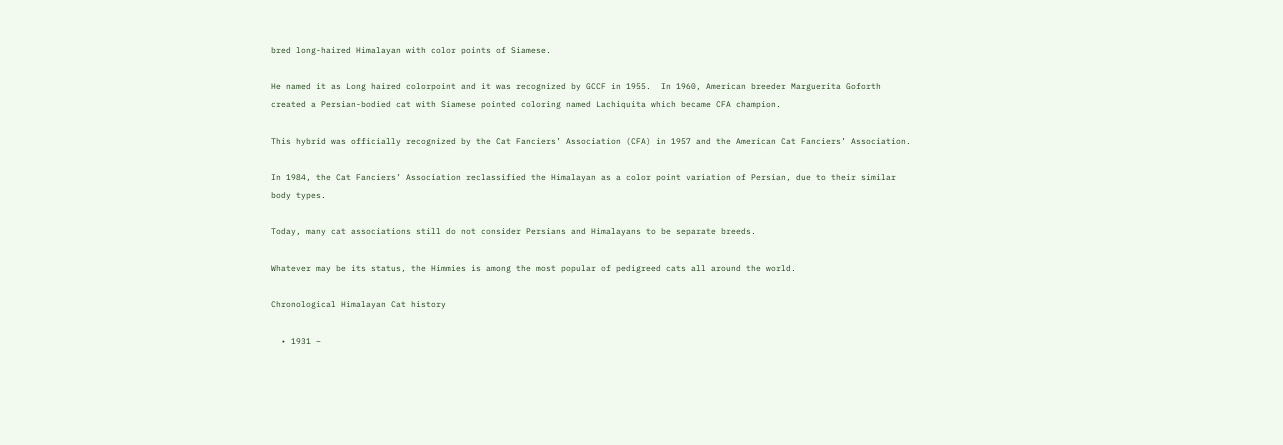bred long-haired Himalayan with color points of Siamese.

He named it as Long haired colorpoint and it was recognized by GCCF in 1955.  In 1960, American breeder Marguerita Goforth created a Persian-bodied cat with Siamese pointed coloring named Lachiquita which became CFA champion.

This hybrid was officially recognized by the Cat Fanciers’ Association (CFA) in 1957 and the American Cat Fanciers’ Association.

In 1984, the Cat Fanciers’ Association reclassified the Himalayan as a color point variation of Persian, due to their similar body types.

Today, many cat associations still do not consider Persians and Himalayans to be separate breeds.

Whatever may be its status, the Himmies is among the most popular of pedigreed cats all around the world.

Chronological Himalayan Cat history

  • 1931 –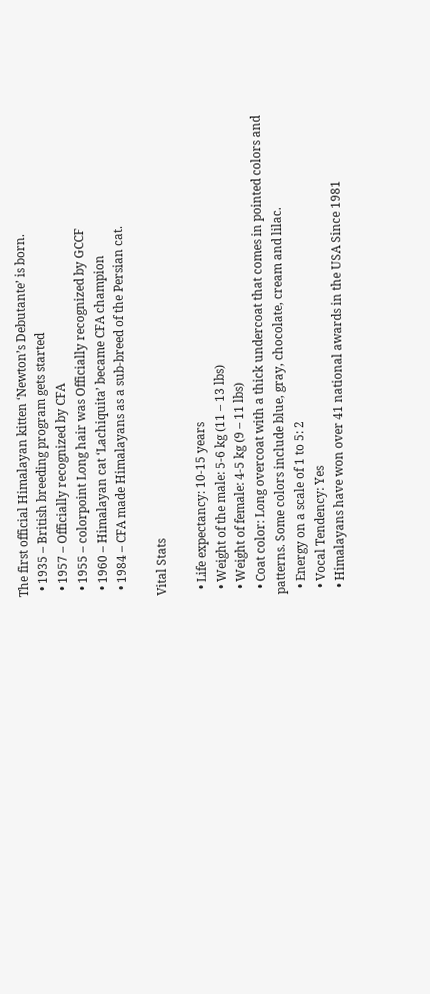The first official Himalayan kitten ‘Newton’s Debutante’ is born.
  • 1935 – British breeding program gets started
  • 1957 – Officially recognized by CFA
  • 1955 – colorpoint Long hair was Officially recognized by GCCF
  • 1960 – Himalayan cat ‘Lachiquita’ became CFA champion
  • 1984 – CFA made Himalayans as a sub-breed of the Persian cat.

Vital Stats

  • Life expectancy: 10-15 years
  • Weight of the male: 5-6 kg (11 – 13 lbs)
  • Weight of female: 4-5 kg (9 – 11 lbs)
  • Coat color: Long overcoat with a thick undercoat that comes in pointed colors and patterns. Some colors include blue, gray, chocolate, cream and lilac.
  • Energy on a scale of 1 to 5: 2
  • Vocal Tendency: Yes
  • Himalayans have won over 41 national awards in the USA Since 1981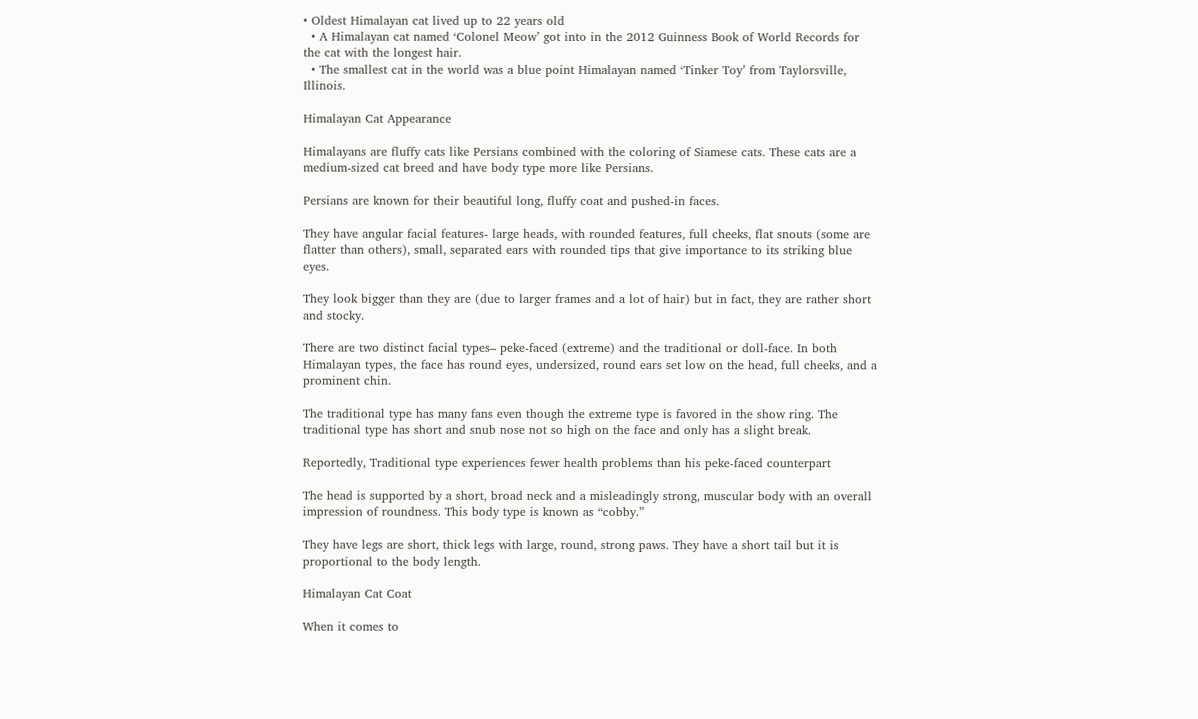• Oldest Himalayan cat lived up to 22 years old
  • A Himalayan cat named ‘Colonel Meow’ got into in the 2012 Guinness Book of World Records for the cat with the longest hair.
  • The smallest cat in the world was a blue point Himalayan named ‘Tinker Toy’ from Taylorsville, Illinois.

Himalayan Cat Appearance

Himalayans are fluffy cats like Persians combined with the coloring of Siamese cats. These cats are a medium-sized cat breed and have body type more like Persians.

Persians are known for their beautiful long, fluffy coat and pushed-in faces.

They have angular facial features- large heads, with rounded features, full cheeks, flat snouts (some are flatter than others), small, separated ears with rounded tips that give importance to its striking blue eyes.

They look bigger than they are (due to larger frames and a lot of hair) but in fact, they are rather short and stocky.

There are two distinct facial types– peke-faced (extreme) and the traditional or doll-face. In both Himalayan types, the face has round eyes, undersized, round ears set low on the head, full cheeks, and a prominent chin.

The traditional type has many fans even though the extreme type is favored in the show ring. The traditional type has short and snub nose not so high on the face and only has a slight break.

Reportedly, Traditional type experiences fewer health problems than his peke-faced counterpart

The head is supported by a short, broad neck and a misleadingly strong, muscular body with an overall impression of roundness. This body type is known as “cobby.”

They have legs are short, thick legs with large, round, strong paws. They have a short tail but it is proportional to the body length.

Himalayan Cat Coat

When it comes to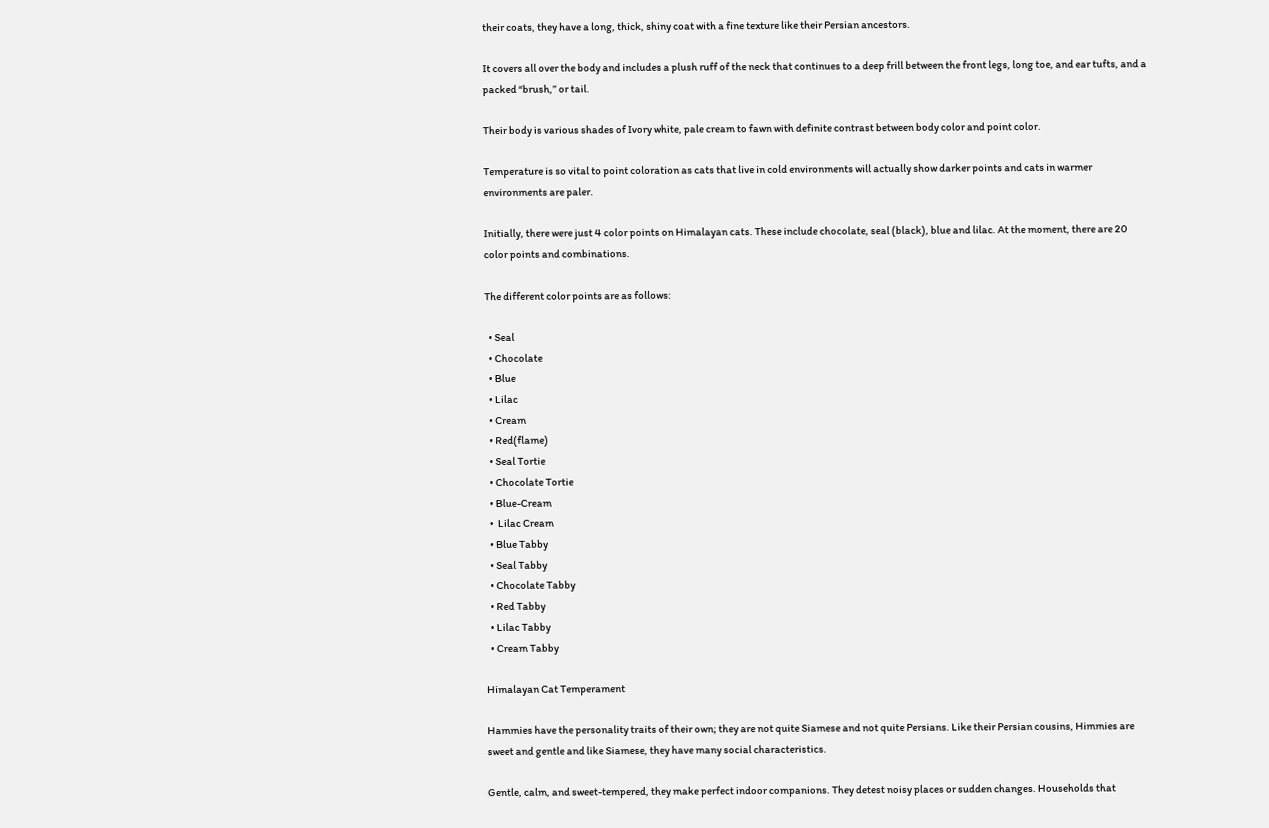their coats, they have a long, thick, shiny coat with a fine texture like their Persian ancestors.

It covers all over the body and includes a plush ruff of the neck that continues to a deep frill between the front legs, long toe, and ear tufts, and a packed “brush,” or tail.

Their body is various shades of Ivory white, pale cream to fawn with definite contrast between body color and point color.

Temperature is so vital to point coloration as cats that live in cold environments will actually show darker points and cats in warmer environments are paler.

Initially, there were just 4 color points on Himalayan cats. These include chocolate, seal (black), blue and lilac. At the moment, there are 20 color points and combinations.

The different color points are as follows:

  • Seal
  • Chocolate
  • Blue
  • Lilac
  • Cream
  • Red(flame)
  • Seal Tortie
  • Chocolate Tortie
  • Blue-Cream
  •  Lilac Cream
  • Blue Tabby
  • Seal Tabby
  • Chocolate Tabby
  • Red Tabby
  • Lilac Tabby
  • Cream Tabby

Himalayan Cat Temperament

Hammies have the personality traits of their own; they are not quite Siamese and not quite Persians. Like their Persian cousins, Himmies are sweet and gentle and like Siamese, they have many social characteristics.

Gentle, calm, and sweet-tempered, they make perfect indoor companions. They detest noisy places or sudden changes. Households that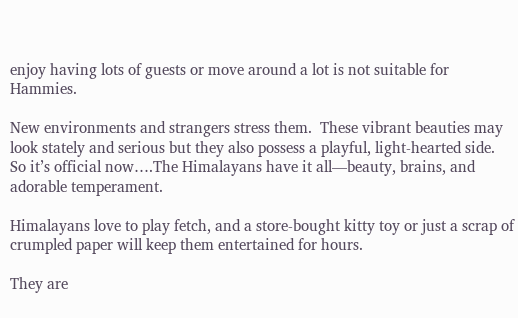enjoy having lots of guests or move around a lot is not suitable for Hammies.

New environments and strangers stress them.  These vibrant beauties may look stately and serious but they also possess a playful, light-hearted side. So it’s official now….The Himalayans have it all—beauty, brains, and adorable temperament.

Himalayans love to play fetch, and a store-bought kitty toy or just a scrap of crumpled paper will keep them entertained for hours.

They are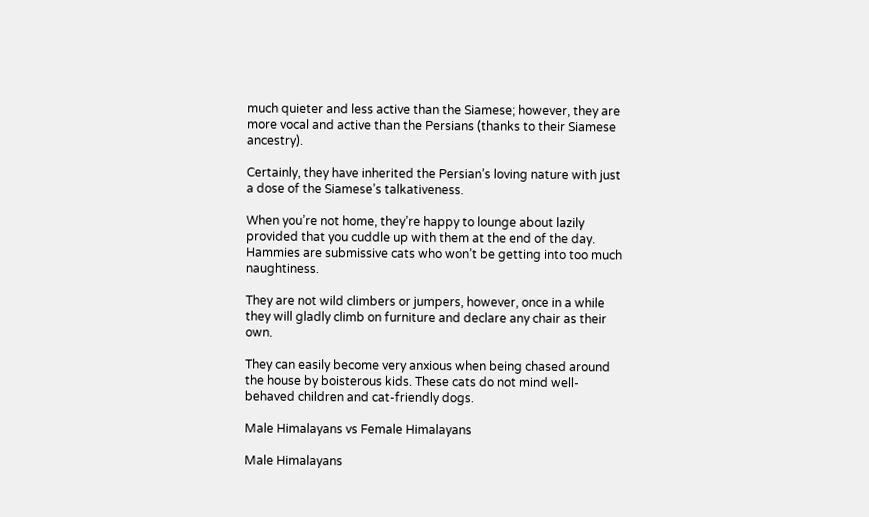much quieter and less active than the Siamese; however, they are more vocal and active than the Persians (thanks to their Siamese ancestry).

Certainly, they have inherited the Persian’s loving nature with just a dose of the Siamese’s talkativeness.

When you’re not home, they’re happy to lounge about lazily provided that you cuddle up with them at the end of the day. Hammies are submissive cats who won’t be getting into too much naughtiness.

They are not wild climbers or jumpers, however, once in a while they will gladly climb on furniture and declare any chair as their own.

They can easily become very anxious when being chased around the house by boisterous kids. These cats do not mind well-behaved children and cat-friendly dogs.

Male Himalayans vs Female Himalayans

Male Himalayans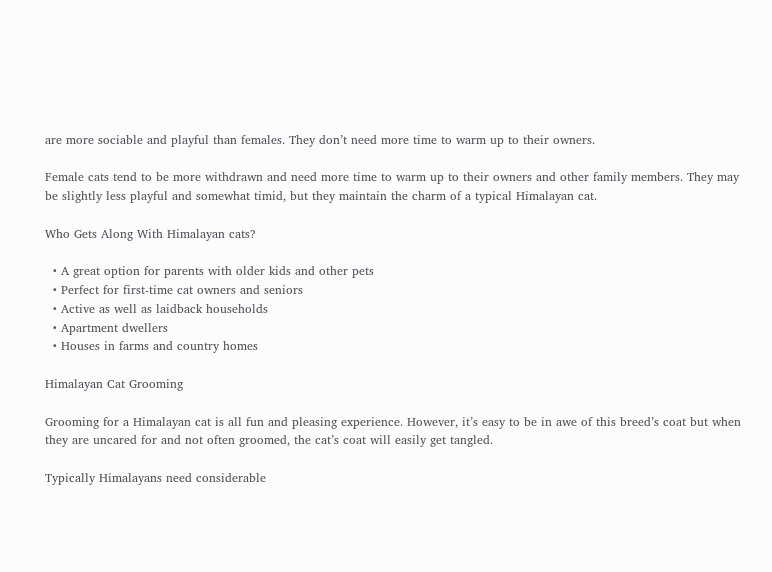are more sociable and playful than females. They don’t need more time to warm up to their owners.

Female cats tend to be more withdrawn and need more time to warm up to their owners and other family members. They may be slightly less playful and somewhat timid, but they maintain the charm of a typical Himalayan cat.

Who Gets Along With Himalayan cats?

  • A great option for parents with older kids and other pets
  • Perfect for first-time cat owners and seniors
  • Active as well as laidback households
  • Apartment dwellers
  • Houses in farms and country homes

Himalayan Cat Grooming

Grooming for a Himalayan cat is all fun and pleasing experience. However, it’s easy to be in awe of this breed’s coat but when they are uncared for and not often groomed, the cat’s coat will easily get tangled.

Typically Himalayans need considerable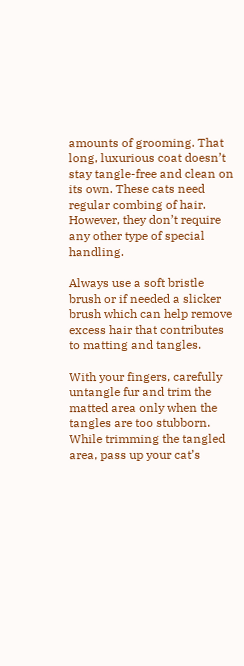amounts of grooming. That long, luxurious coat doesn’t stay tangle-free and clean on its own. These cats need regular combing of hair. However, they don’t require any other type of special handling.

Always use a soft bristle brush or if needed a slicker brush which can help remove excess hair that contributes to matting and tangles.

With your fingers, carefully untangle fur and trim the matted area only when the tangles are too stubborn. While trimming the tangled area, pass up your cat’s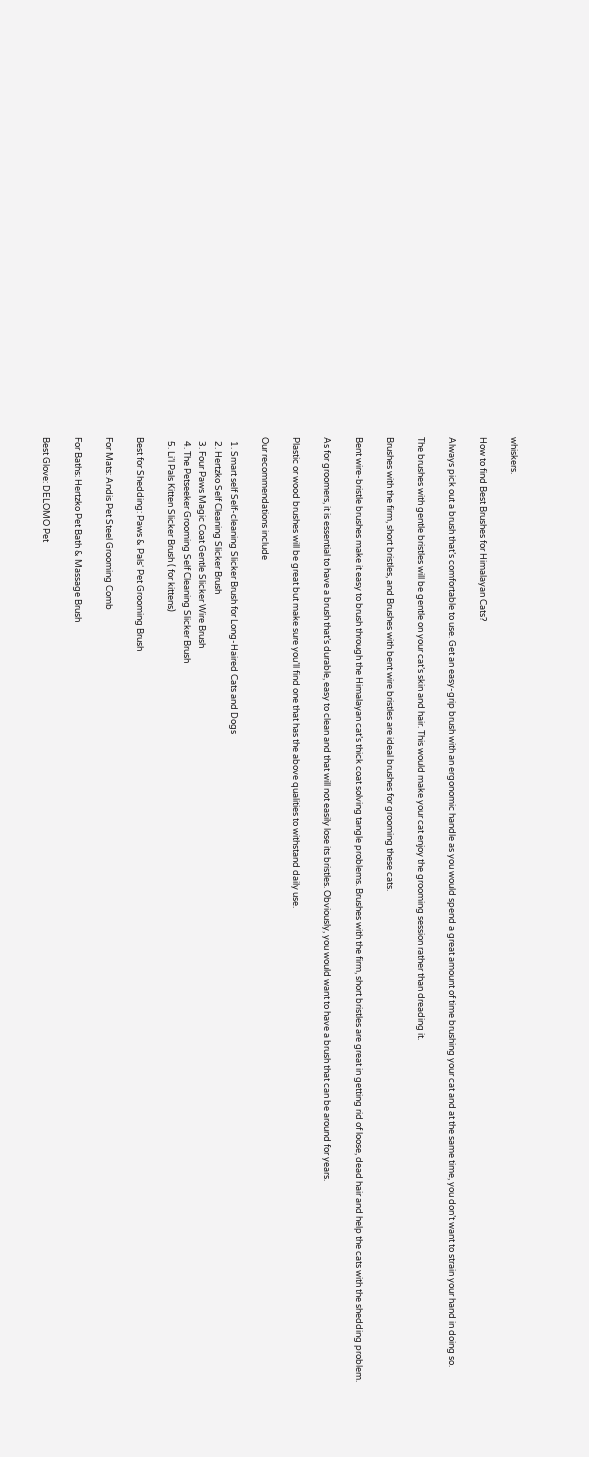whiskers.

How to find Best Brushes for Himalayan Cats?

Always pick out a brush that’s comfortable to use. Get an easy-grip brush with an ergonomic handle as you would spend a great amount of time brushing your cat and at the same time, you don’t want to strain your hand in doing so.

The brushes with gentle bristles will be gentle on your cat’s skin and hair. This would make your cat enjoy the grooming session rather than dreading it.

Brushes with the firm, short bristles, and Brushes with bent wire bristles are ideal brushes for grooming these cats.

Bent wire-bristle brushes make it easy to brush through the Himalayan cat’s thick coat solving tangle problems. Brushes with the firm, short bristles are great in getting rid of loose, dead hair and help the cats with the shedding problem.

As for groomers, it is essential to have a brush that’s durable, easy to clean and that will not easily lose its bristles. Obviously, you would want to have a brush that can be around for years.

Plastic or wood brushes will be great but make sure you’ll find one that has the above qualities to withstand daily use.

Our recommendations include

  1. Smart self Self-cleaning Slicker Brush for Long-Haired Cats and Dogs
  2. Hertzko Self Cleaning Slicker Brush
  3. Four Paws Magic Coat Gentle Slicker Wire Brush
  4. The Petseeker Grooming Self Cleaning Slicker Brush
  5. Li’l Pals Kitten Slicker Brush ( for kittens)

Best for Shedding: Paws & Pals‘ Pet Grooming Brush

For Mats: Andis Pet Steel Grooming Comb

For Baths: Hertzko Pet Bath & Massage Brush

Best Glove: DELOMO Pet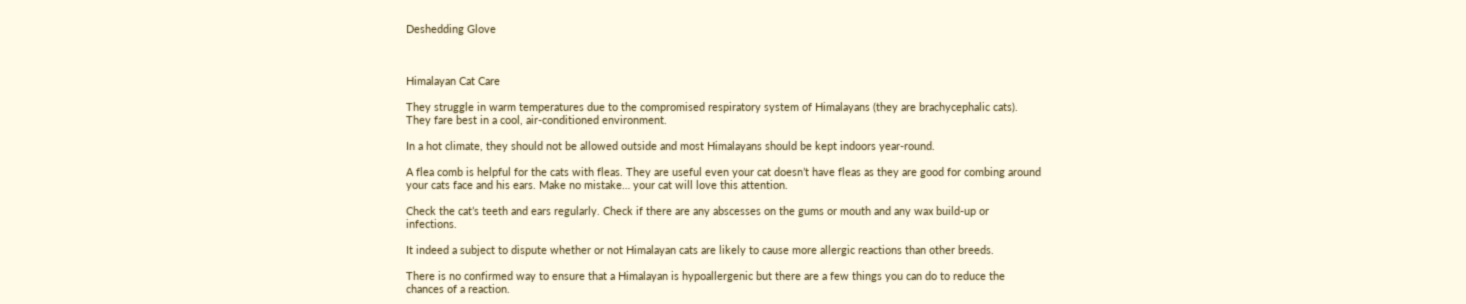Deshedding Glove



Himalayan Cat Care

They struggle in warm temperatures due to the compromised respiratory system of Himalayans (they are brachycephalic cats). They fare best in a cool, air-conditioned environment.

In a hot climate, they should not be allowed outside and most Himalayans should be kept indoors year-round.

A flea comb is helpful for the cats with fleas. They are useful even your cat doesn’t have fleas as they are good for combing around your cats face and his ears. Make no mistake… your cat will love this attention.

Check the cat’s teeth and ears regularly. Check if there are any abscesses on the gums or mouth and any wax build-up or infections.

It indeed a subject to dispute whether or not Himalayan cats are likely to cause more allergic reactions than other breeds.

There is no confirmed way to ensure that a Himalayan is hypoallergenic but there are a few things you can do to reduce the chances of a reaction.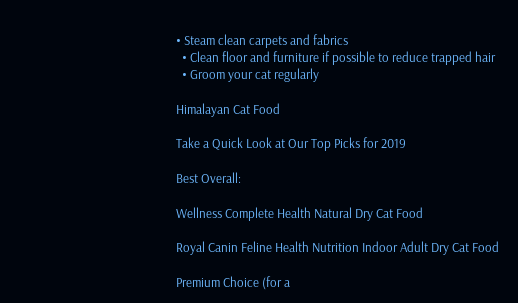• Steam clean carpets and fabrics
  • Clean floor and furniture if possible to reduce trapped hair
  • Groom your cat regularly

Himalayan Cat Food

Take a Quick Look at Our Top Picks for 2019

Best Overall:

Wellness Complete Health Natural Dry Cat Food

Royal Canin Feline Health Nutrition Indoor Adult Dry Cat Food

Premium Choice (for a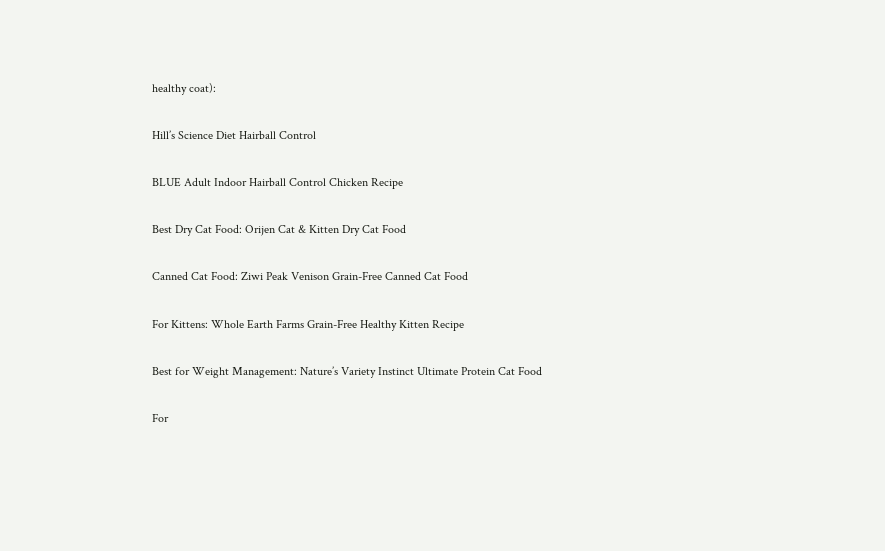healthy coat):

Hill’s Science Diet Hairball Control

BLUE Adult Indoor Hairball Control Chicken Recipe

Best Dry Cat Food: Orijen Cat & Kitten Dry Cat Food

Canned Cat Food: Ziwi Peak Venison Grain-Free Canned Cat Food

For Kittens: Whole Earth Farms Grain-Free Healthy Kitten Recipe

Best for Weight Management: Nature’s Variety Instinct Ultimate Protein Cat Food

For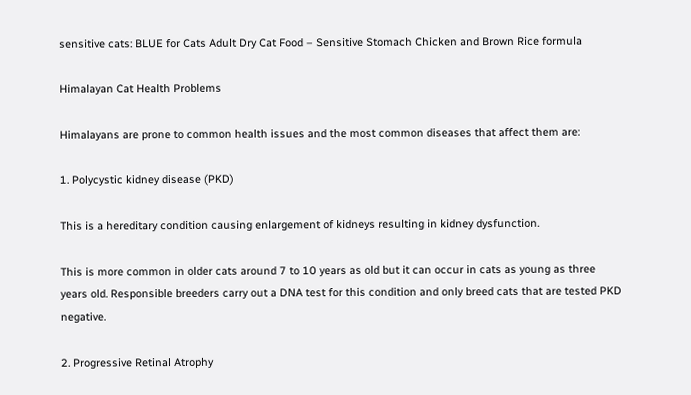sensitive cats: BLUE for Cats Adult Dry Cat Food – Sensitive Stomach Chicken and Brown Rice formula

Himalayan Cat Health Problems

Himalayans are prone to common health issues and the most common diseases that affect them are:

1. Polycystic kidney disease (PKD)

This is a hereditary condition causing enlargement of kidneys resulting in kidney dysfunction.

This is more common in older cats around 7 to 10 years as old but it can occur in cats as young as three years old. Responsible breeders carry out a DNA test for this condition and only breed cats that are tested PKD negative.

2. Progressive Retinal Atrophy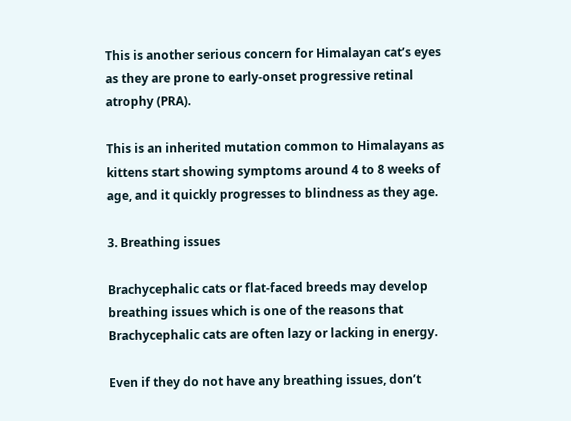This is another serious concern for Himalayan cat’s eyes as they are prone to early-onset progressive retinal atrophy (PRA).

This is an inherited mutation common to Himalayans as kittens start showing symptoms around 4 to 8 weeks of age, and it quickly progresses to blindness as they age.

3. Breathing issues

Brachycephalic cats or flat-faced breeds may develop breathing issues which is one of the reasons that Brachycephalic cats are often lazy or lacking in energy.

Even if they do not have any breathing issues, don’t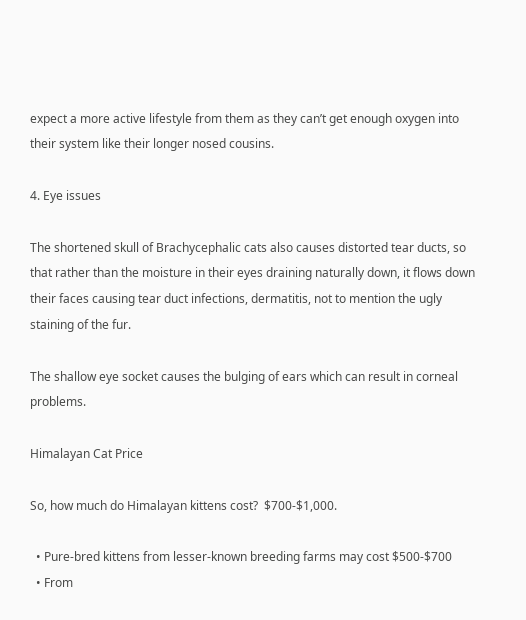expect a more active lifestyle from them as they can’t get enough oxygen into their system like their longer nosed cousins.

4. Eye issues

The shortened skull of Brachycephalic cats also causes distorted tear ducts, so that rather than the moisture in their eyes draining naturally down, it flows down their faces causing tear duct infections, dermatitis, not to mention the ugly staining of the fur.

The shallow eye socket causes the bulging of ears which can result in corneal problems.

Himalayan Cat Price

So, how much do Himalayan kittens cost?  $700-$1,000.

  • Pure-bred kittens from lesser-known breeding farms may cost $500-$700
  • From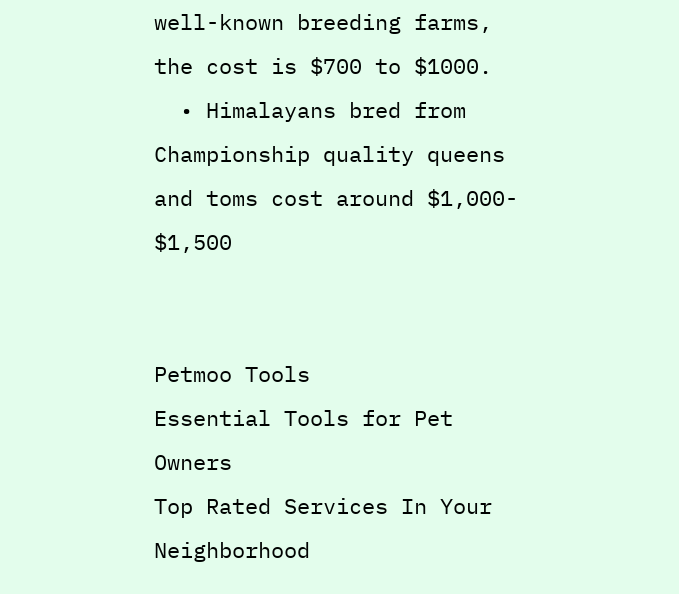well-known breeding farms, the cost is $700 to $1000.
  • Himalayans bred from Championship quality queens and toms cost around $1,000-  $1,500


Petmoo Tools
Essential Tools for Pet Owners
Top Rated Services In Your Neighborhood